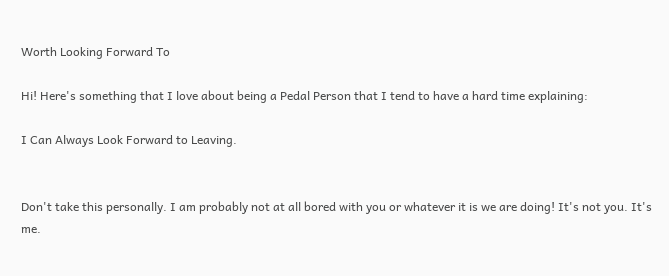Worth Looking Forward To

Hi! Here's something that I love about being a Pedal Person that I tend to have a hard time explaining:

I Can Always Look Forward to Leaving.


Don't take this personally. I am probably not at all bored with you or whatever it is we are doing! It's not you. It's me.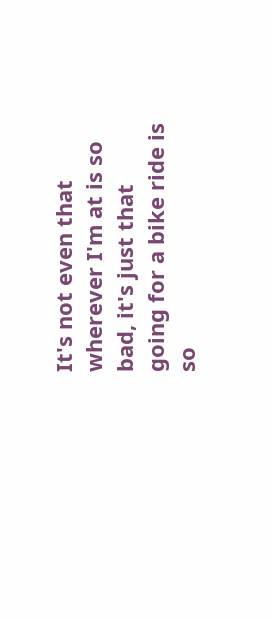It's not even that wherever I'm at is so bad, it's just that going for a bike ride is so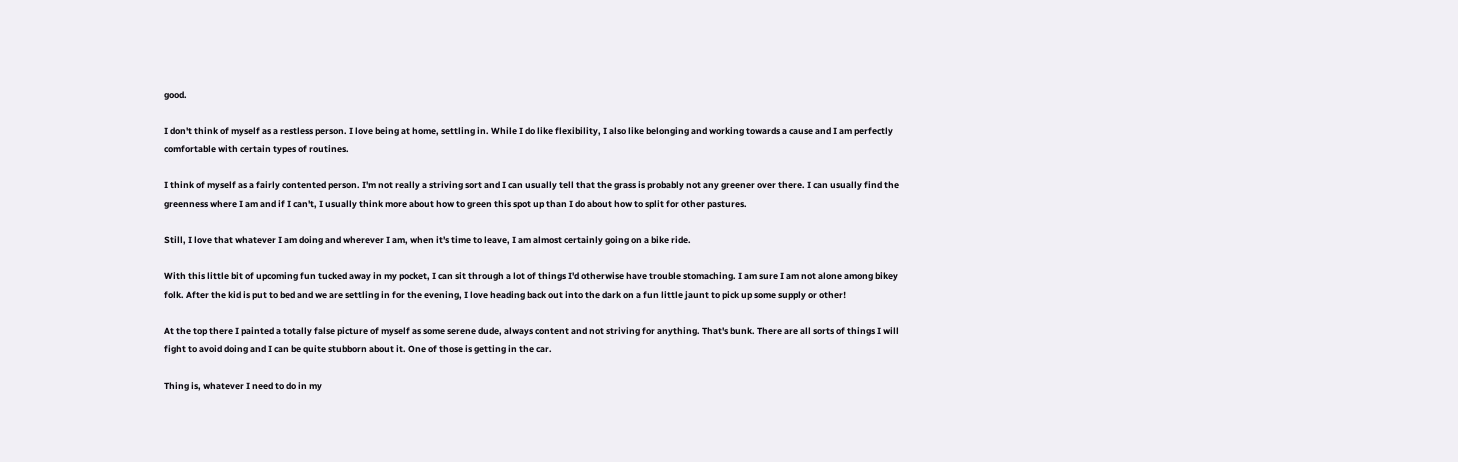good.

I don't think of myself as a restless person. I love being at home, settling in. While I do like flexibility, I also like belonging and working towards a cause and I am perfectly comfortable with certain types of routines.

I think of myself as a fairly contented person. I'm not really a striving sort and I can usually tell that the grass is probably not any greener over there. I can usually find the greenness where I am and if I can't, I usually think more about how to green this spot up than I do about how to split for other pastures.

Still, I love that whatever I am doing and wherever I am, when it's time to leave, I am almost certainly going on a bike ride.

With this little bit of upcoming fun tucked away in my pocket, I can sit through a lot of things I'd otherwise have trouble stomaching. I am sure I am not alone among bikey folk. After the kid is put to bed and we are settling in for the evening, I love heading back out into the dark on a fun little jaunt to pick up some supply or other!

At the top there I painted a totally false picture of myself as some serene dude, always content and not striving for anything. That's bunk. There are all sorts of things I will fight to avoid doing and I can be quite stubborn about it. One of those is getting in the car.

Thing is, whatever I need to do in my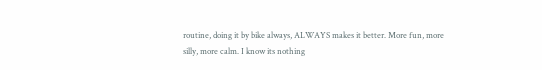routine, doing it by bike always, ALWAYS makes it better. More fun, more silly, more calm. I know its nothing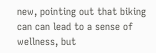new, pointing out that biking can can lead to a sense of wellness, but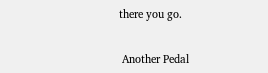there you go.


 Another Pedal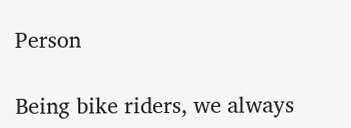Person

Being bike riders, we always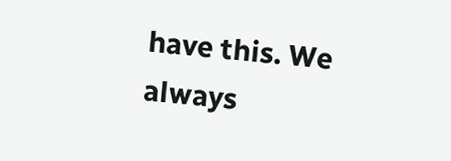have this. We always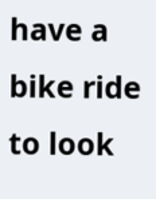have a bike ride to look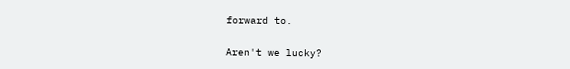forward to.

Aren't we lucky?